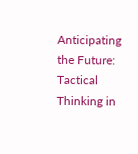Anticipating the Future: Tactical Thinking in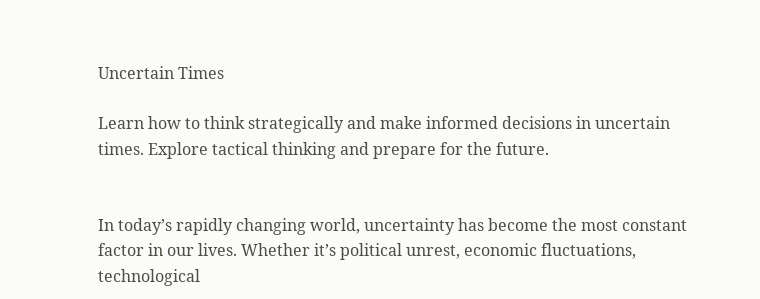Uncertain Times

Learn how to think strategically and make informed decisions in uncertain times. Explore tactical thinking and prepare for the future.


In today’s rapidly changing world, uncertainty has become the most constant factor in our lives. Whether it’s political unrest, economic fluctuations, technological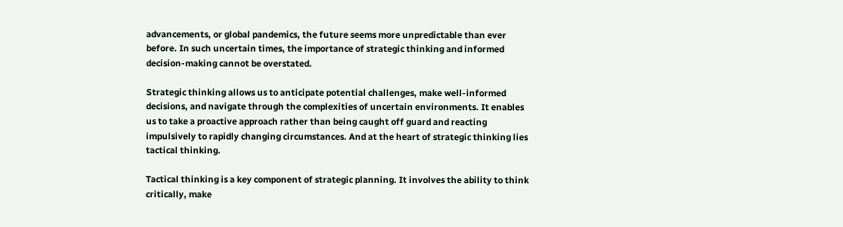advancements, or global pandemics, the future seems more unpredictable than ever before. In such uncertain times, the importance of strategic thinking and informed decision-making cannot be overstated.

Strategic thinking allows us to anticipate potential challenges, make well-informed decisions, and navigate through the complexities of uncertain environments. It enables us to take a proactive approach rather than being caught off guard and reacting impulsively to rapidly changing circumstances. And at the heart of strategic thinking lies tactical thinking.

Tactical thinking is a key component of strategic planning. It involves the ability to think critically, make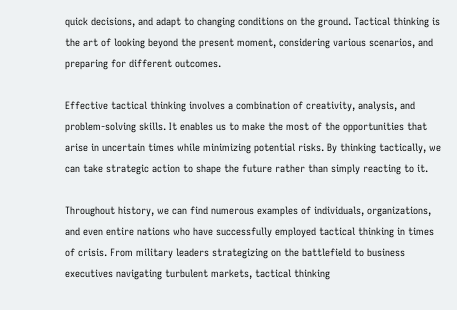quick decisions, and adapt to changing conditions on the ground. Tactical thinking is the art of looking beyond the present moment, considering various scenarios, and preparing for different outcomes.

Effective tactical thinking involves a combination of creativity, analysis, and problem-solving skills. It enables us to make the most of the opportunities that arise in uncertain times while minimizing potential risks. By thinking tactically, we can take strategic action to shape the future rather than simply reacting to it.

Throughout history, we can find numerous examples of individuals, organizations, and even entire nations who have successfully employed tactical thinking in times of crisis. From military leaders strategizing on the battlefield to business executives navigating turbulent markets, tactical thinking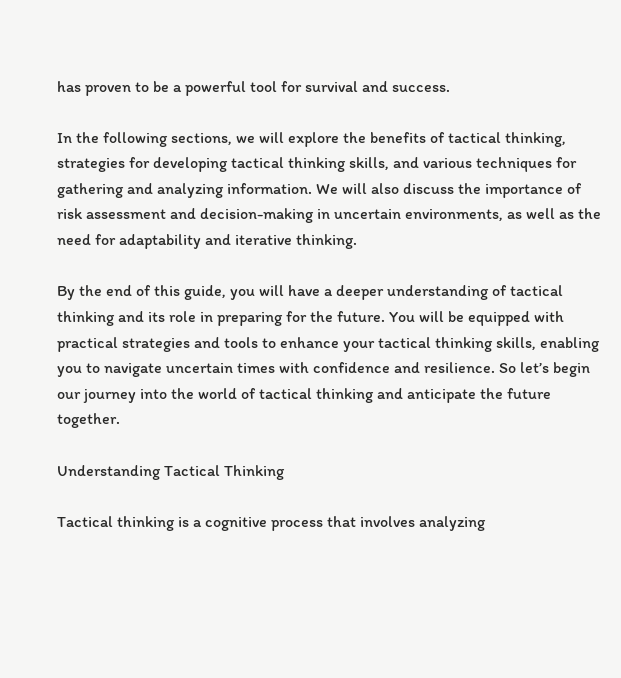has proven to be a powerful tool for survival and success.

In the following sections, we will explore the benefits of tactical thinking, strategies for developing tactical thinking skills, and various techniques for gathering and analyzing information. We will also discuss the importance of risk assessment and decision-making in uncertain environments, as well as the need for adaptability and iterative thinking.

By the end of this guide, you will have a deeper understanding of tactical thinking and its role in preparing for the future. You will be equipped with practical strategies and tools to enhance your tactical thinking skills, enabling you to navigate uncertain times with confidence and resilience. So let’s begin our journey into the world of tactical thinking and anticipate the future together.

Understanding Tactical Thinking

Tactical thinking is a cognitive process that involves analyzing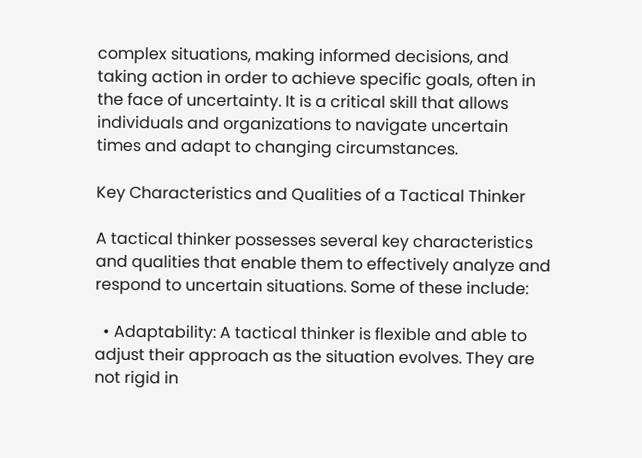complex situations, making informed decisions, and taking action in order to achieve specific goals, often in the face of uncertainty. It is a critical skill that allows individuals and organizations to navigate uncertain times and adapt to changing circumstances.

Key Characteristics and Qualities of a Tactical Thinker

A tactical thinker possesses several key characteristics and qualities that enable them to effectively analyze and respond to uncertain situations. Some of these include:

  • Adaptability: A tactical thinker is flexible and able to adjust their approach as the situation evolves. They are not rigid in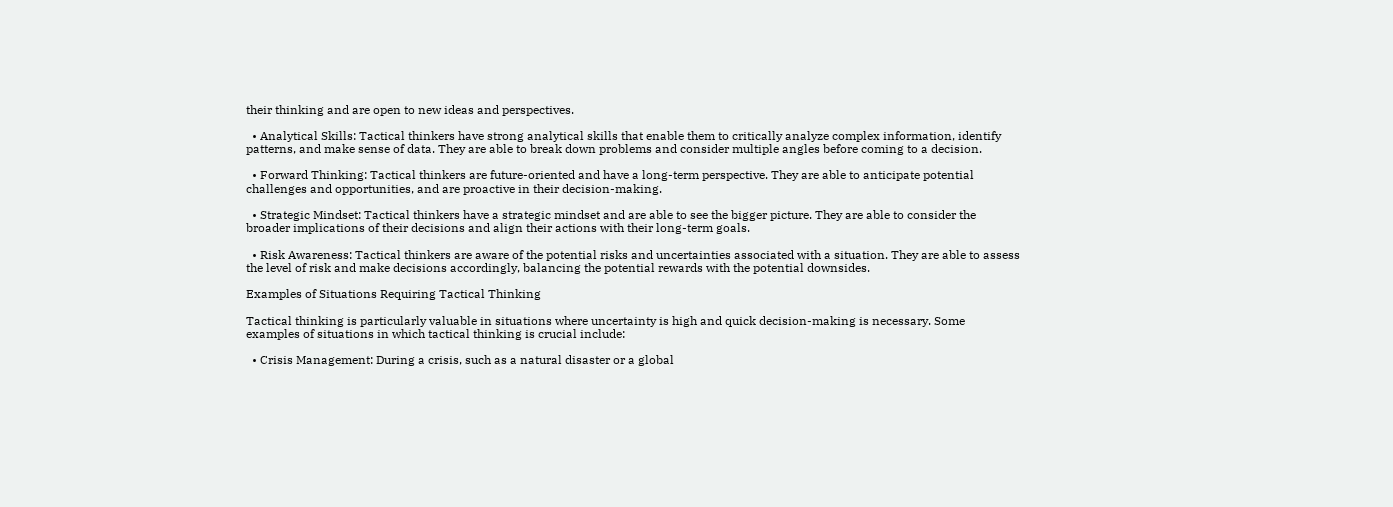their thinking and are open to new ideas and perspectives.

  • Analytical Skills: Tactical thinkers have strong analytical skills that enable them to critically analyze complex information, identify patterns, and make sense of data. They are able to break down problems and consider multiple angles before coming to a decision.

  • Forward Thinking: Tactical thinkers are future-oriented and have a long-term perspective. They are able to anticipate potential challenges and opportunities, and are proactive in their decision-making.

  • Strategic Mindset: Tactical thinkers have a strategic mindset and are able to see the bigger picture. They are able to consider the broader implications of their decisions and align their actions with their long-term goals.

  • Risk Awareness: Tactical thinkers are aware of the potential risks and uncertainties associated with a situation. They are able to assess the level of risk and make decisions accordingly, balancing the potential rewards with the potential downsides.

Examples of Situations Requiring Tactical Thinking

Tactical thinking is particularly valuable in situations where uncertainty is high and quick decision-making is necessary. Some examples of situations in which tactical thinking is crucial include:

  • Crisis Management: During a crisis, such as a natural disaster or a global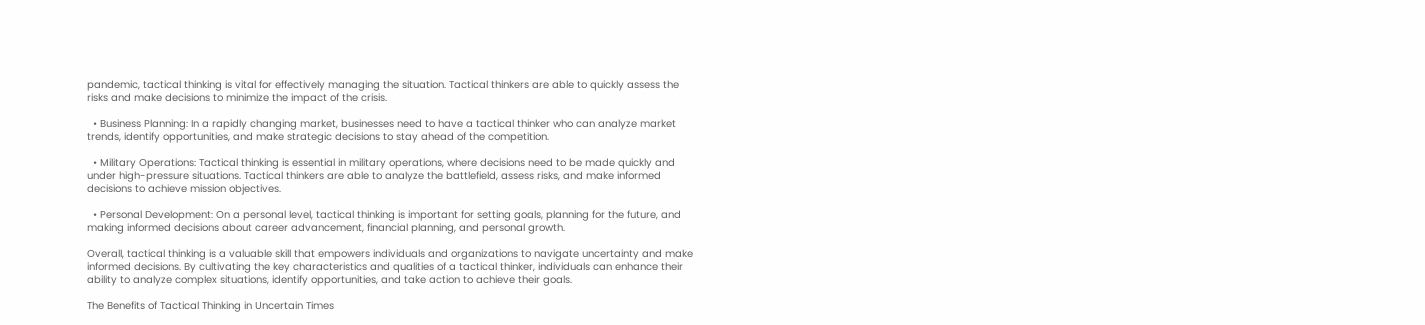pandemic, tactical thinking is vital for effectively managing the situation. Tactical thinkers are able to quickly assess the risks and make decisions to minimize the impact of the crisis.

  • Business Planning: In a rapidly changing market, businesses need to have a tactical thinker who can analyze market trends, identify opportunities, and make strategic decisions to stay ahead of the competition.

  • Military Operations: Tactical thinking is essential in military operations, where decisions need to be made quickly and under high-pressure situations. Tactical thinkers are able to analyze the battlefield, assess risks, and make informed decisions to achieve mission objectives.

  • Personal Development: On a personal level, tactical thinking is important for setting goals, planning for the future, and making informed decisions about career advancement, financial planning, and personal growth.

Overall, tactical thinking is a valuable skill that empowers individuals and organizations to navigate uncertainty and make informed decisions. By cultivating the key characteristics and qualities of a tactical thinker, individuals can enhance their ability to analyze complex situations, identify opportunities, and take action to achieve their goals.

The Benefits of Tactical Thinking in Uncertain Times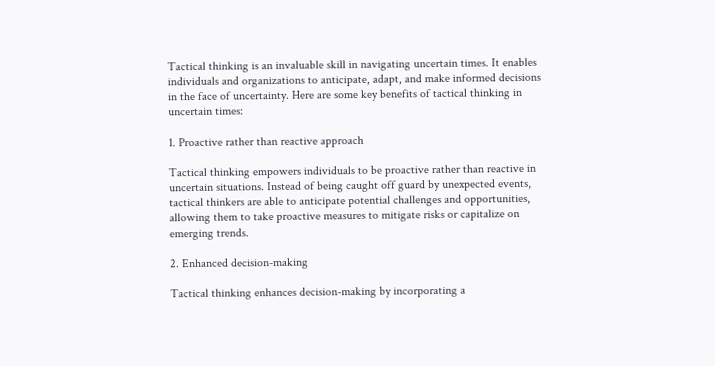Tactical thinking is an invaluable skill in navigating uncertain times. It enables individuals and organizations to anticipate, adapt, and make informed decisions in the face of uncertainty. Here are some key benefits of tactical thinking in uncertain times:

1. Proactive rather than reactive approach

Tactical thinking empowers individuals to be proactive rather than reactive in uncertain situations. Instead of being caught off guard by unexpected events, tactical thinkers are able to anticipate potential challenges and opportunities, allowing them to take proactive measures to mitigate risks or capitalize on emerging trends.

2. Enhanced decision-making

Tactical thinking enhances decision-making by incorporating a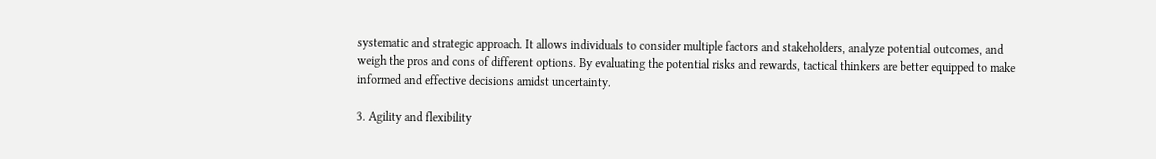systematic and strategic approach. It allows individuals to consider multiple factors and stakeholders, analyze potential outcomes, and weigh the pros and cons of different options. By evaluating the potential risks and rewards, tactical thinkers are better equipped to make informed and effective decisions amidst uncertainty.

3. Agility and flexibility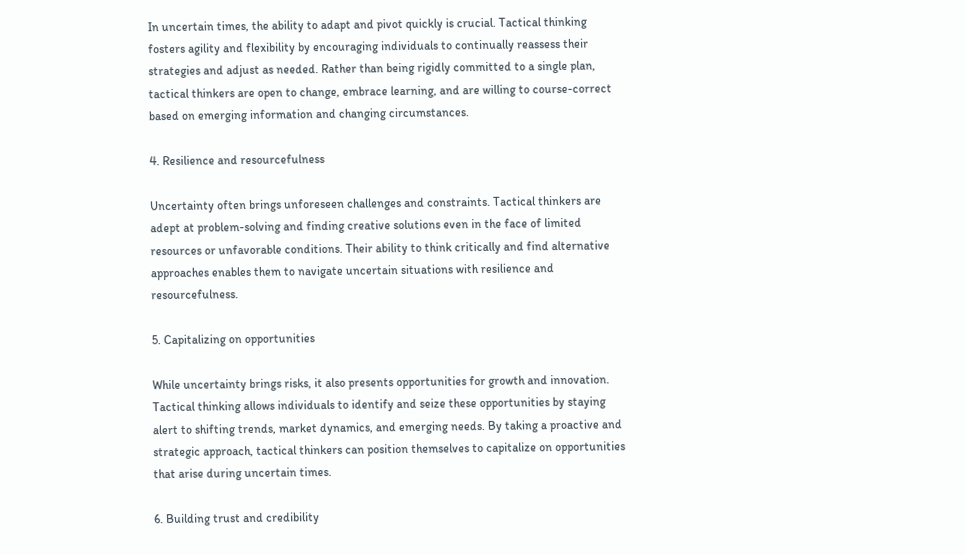In uncertain times, the ability to adapt and pivot quickly is crucial. Tactical thinking fosters agility and flexibility by encouraging individuals to continually reassess their strategies and adjust as needed. Rather than being rigidly committed to a single plan, tactical thinkers are open to change, embrace learning, and are willing to course-correct based on emerging information and changing circumstances.

4. Resilience and resourcefulness

Uncertainty often brings unforeseen challenges and constraints. Tactical thinkers are adept at problem-solving and finding creative solutions even in the face of limited resources or unfavorable conditions. Their ability to think critically and find alternative approaches enables them to navigate uncertain situations with resilience and resourcefulness.

5. Capitalizing on opportunities

While uncertainty brings risks, it also presents opportunities for growth and innovation. Tactical thinking allows individuals to identify and seize these opportunities by staying alert to shifting trends, market dynamics, and emerging needs. By taking a proactive and strategic approach, tactical thinkers can position themselves to capitalize on opportunities that arise during uncertain times.

6. Building trust and credibility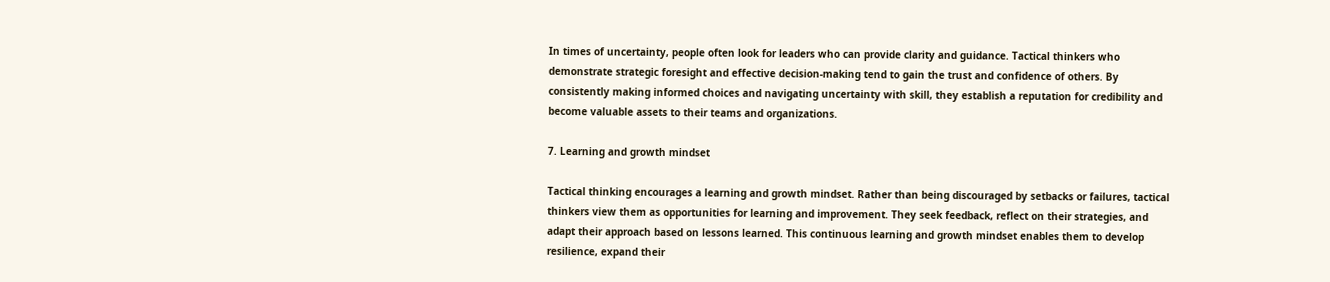In times of uncertainty, people often look for leaders who can provide clarity and guidance. Tactical thinkers who demonstrate strategic foresight and effective decision-making tend to gain the trust and confidence of others. By consistently making informed choices and navigating uncertainty with skill, they establish a reputation for credibility and become valuable assets to their teams and organizations.

7. Learning and growth mindset

Tactical thinking encourages a learning and growth mindset. Rather than being discouraged by setbacks or failures, tactical thinkers view them as opportunities for learning and improvement. They seek feedback, reflect on their strategies, and adapt their approach based on lessons learned. This continuous learning and growth mindset enables them to develop resilience, expand their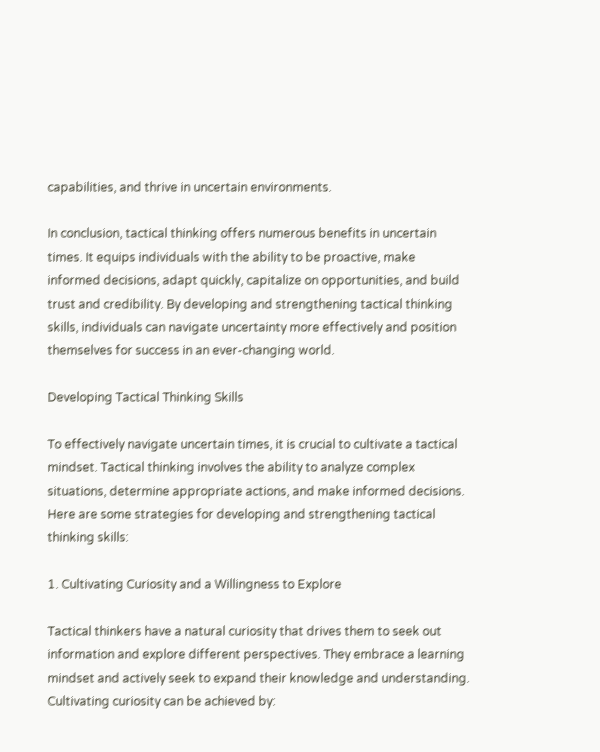capabilities, and thrive in uncertain environments.

In conclusion, tactical thinking offers numerous benefits in uncertain times. It equips individuals with the ability to be proactive, make informed decisions, adapt quickly, capitalize on opportunities, and build trust and credibility. By developing and strengthening tactical thinking skills, individuals can navigate uncertainty more effectively and position themselves for success in an ever-changing world.

Developing Tactical Thinking Skills

To effectively navigate uncertain times, it is crucial to cultivate a tactical mindset. Tactical thinking involves the ability to analyze complex situations, determine appropriate actions, and make informed decisions. Here are some strategies for developing and strengthening tactical thinking skills:

1. Cultivating Curiosity and a Willingness to Explore

Tactical thinkers have a natural curiosity that drives them to seek out information and explore different perspectives. They embrace a learning mindset and actively seek to expand their knowledge and understanding. Cultivating curiosity can be achieved by: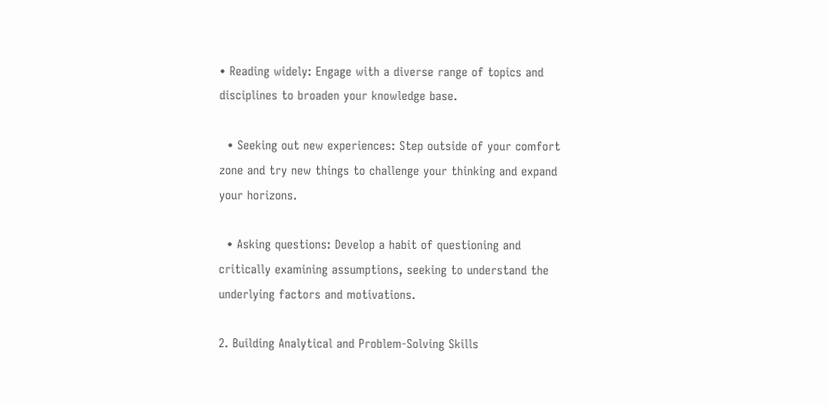• Reading widely: Engage with a diverse range of topics and disciplines to broaden your knowledge base.

  • Seeking out new experiences: Step outside of your comfort zone and try new things to challenge your thinking and expand your horizons.

  • Asking questions: Develop a habit of questioning and critically examining assumptions, seeking to understand the underlying factors and motivations.

2. Building Analytical and Problem-Solving Skills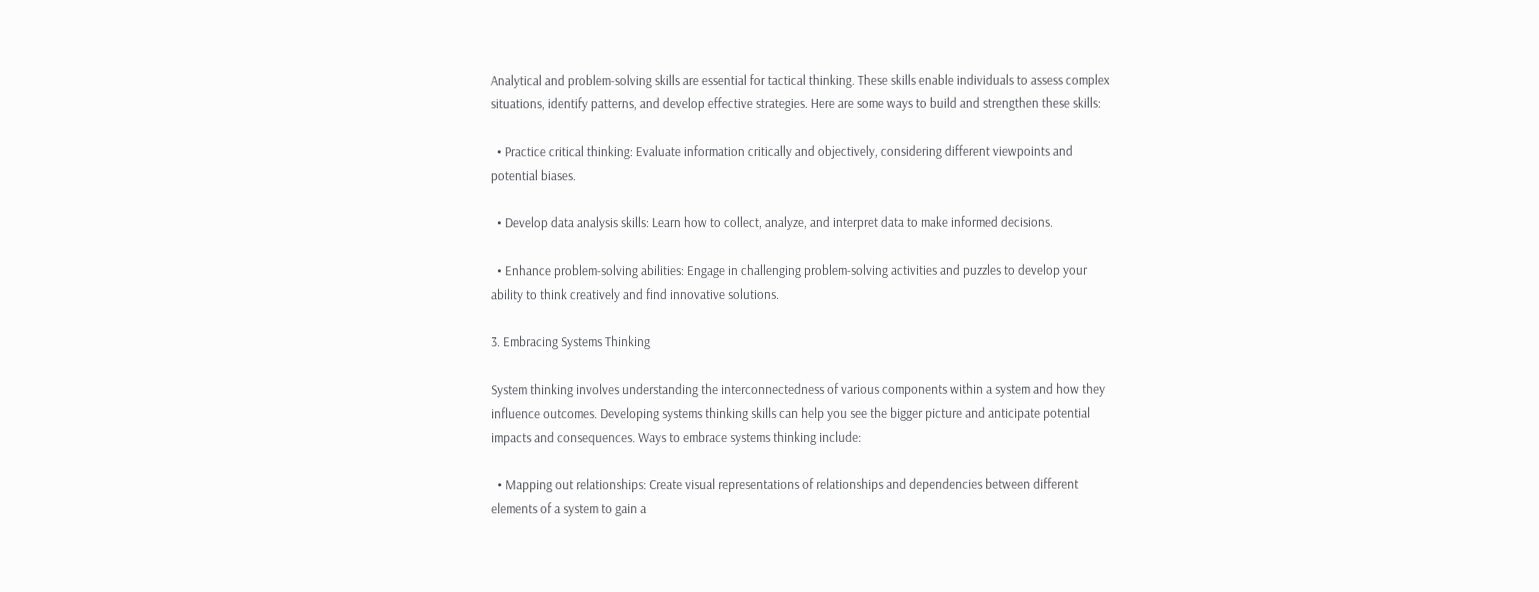Analytical and problem-solving skills are essential for tactical thinking. These skills enable individuals to assess complex situations, identify patterns, and develop effective strategies. Here are some ways to build and strengthen these skills:

  • Practice critical thinking: Evaluate information critically and objectively, considering different viewpoints and potential biases.

  • Develop data analysis skills: Learn how to collect, analyze, and interpret data to make informed decisions.

  • Enhance problem-solving abilities: Engage in challenging problem-solving activities and puzzles to develop your ability to think creatively and find innovative solutions.

3. Embracing Systems Thinking

System thinking involves understanding the interconnectedness of various components within a system and how they influence outcomes. Developing systems thinking skills can help you see the bigger picture and anticipate potential impacts and consequences. Ways to embrace systems thinking include:

  • Mapping out relationships: Create visual representations of relationships and dependencies between different elements of a system to gain a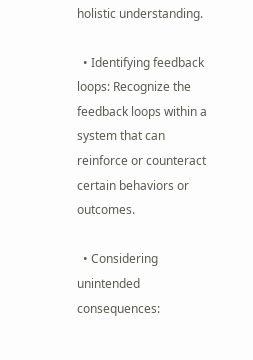holistic understanding.

  • Identifying feedback loops: Recognize the feedback loops within a system that can reinforce or counteract certain behaviors or outcomes.

  • Considering unintended consequences: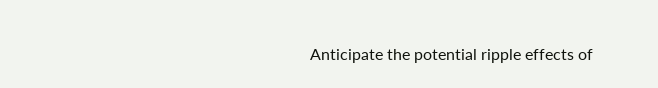Anticipate the potential ripple effects of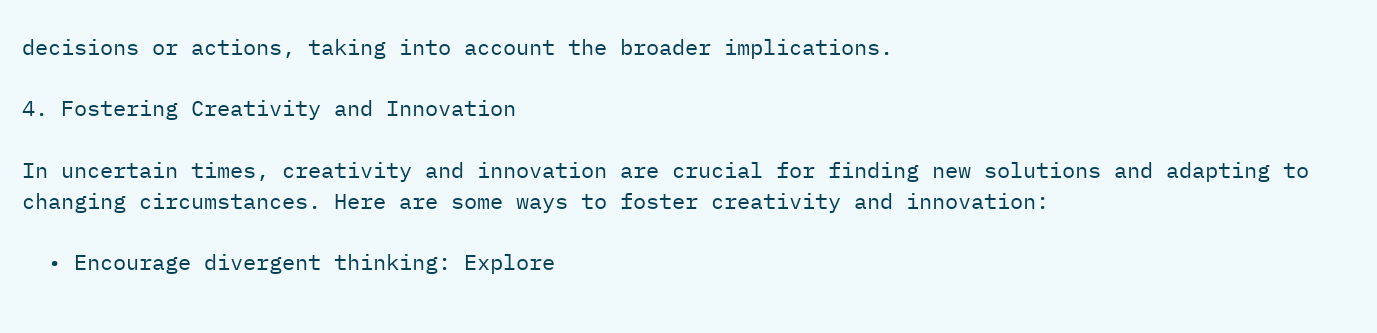decisions or actions, taking into account the broader implications.

4. Fostering Creativity and Innovation

In uncertain times, creativity and innovation are crucial for finding new solutions and adapting to changing circumstances. Here are some ways to foster creativity and innovation:

  • Encourage divergent thinking: Explore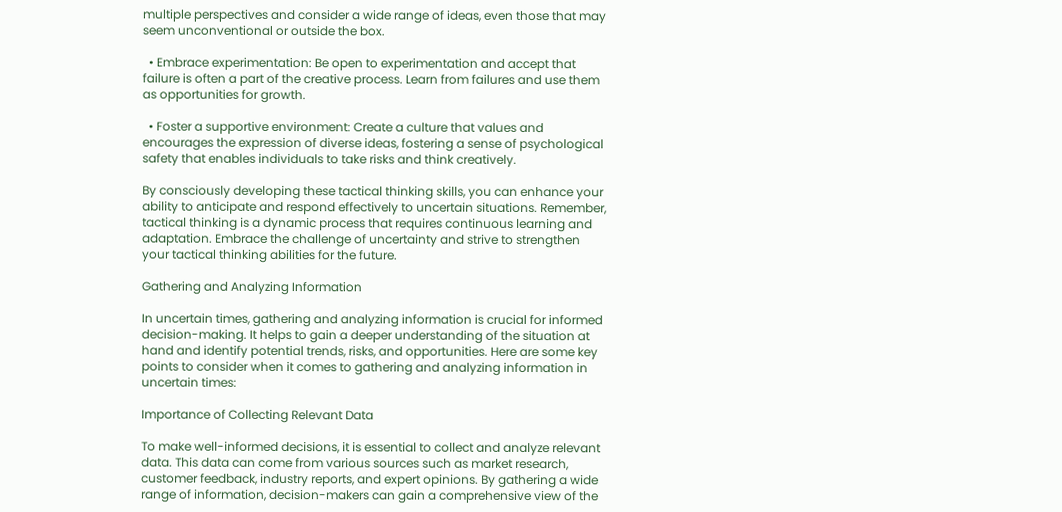multiple perspectives and consider a wide range of ideas, even those that may seem unconventional or outside the box.

  • Embrace experimentation: Be open to experimentation and accept that failure is often a part of the creative process. Learn from failures and use them as opportunities for growth.

  • Foster a supportive environment: Create a culture that values and encourages the expression of diverse ideas, fostering a sense of psychological safety that enables individuals to take risks and think creatively.

By consciously developing these tactical thinking skills, you can enhance your ability to anticipate and respond effectively to uncertain situations. Remember, tactical thinking is a dynamic process that requires continuous learning and adaptation. Embrace the challenge of uncertainty and strive to strengthen your tactical thinking abilities for the future.

Gathering and Analyzing Information

In uncertain times, gathering and analyzing information is crucial for informed decision-making. It helps to gain a deeper understanding of the situation at hand and identify potential trends, risks, and opportunities. Here are some key points to consider when it comes to gathering and analyzing information in uncertain times:

Importance of Collecting Relevant Data

To make well-informed decisions, it is essential to collect and analyze relevant data. This data can come from various sources such as market research, customer feedback, industry reports, and expert opinions. By gathering a wide range of information, decision-makers can gain a comprehensive view of the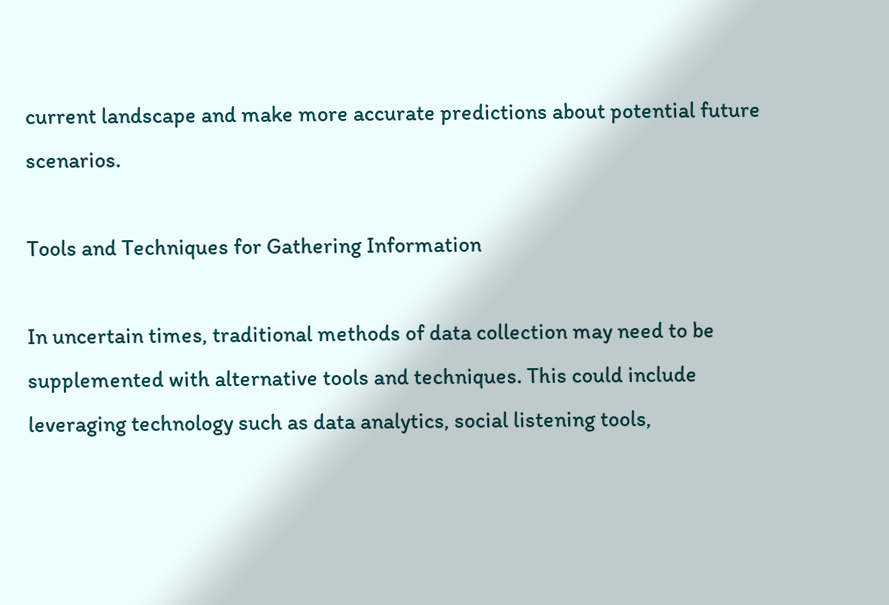current landscape and make more accurate predictions about potential future scenarios.

Tools and Techniques for Gathering Information

In uncertain times, traditional methods of data collection may need to be supplemented with alternative tools and techniques. This could include leveraging technology such as data analytics, social listening tools,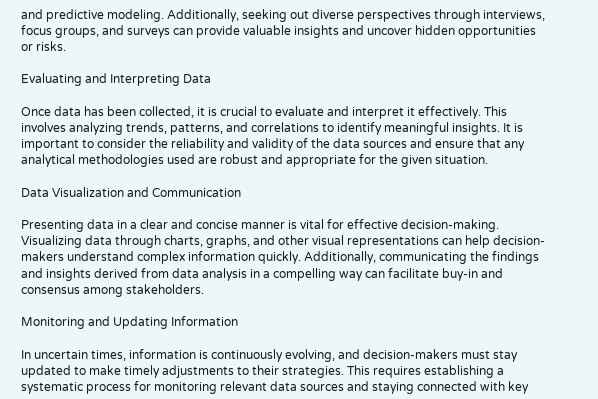and predictive modeling. Additionally, seeking out diverse perspectives through interviews, focus groups, and surveys can provide valuable insights and uncover hidden opportunities or risks.

Evaluating and Interpreting Data

Once data has been collected, it is crucial to evaluate and interpret it effectively. This involves analyzing trends, patterns, and correlations to identify meaningful insights. It is important to consider the reliability and validity of the data sources and ensure that any analytical methodologies used are robust and appropriate for the given situation.

Data Visualization and Communication

Presenting data in a clear and concise manner is vital for effective decision-making. Visualizing data through charts, graphs, and other visual representations can help decision-makers understand complex information quickly. Additionally, communicating the findings and insights derived from data analysis in a compelling way can facilitate buy-in and consensus among stakeholders.

Monitoring and Updating Information

In uncertain times, information is continuously evolving, and decision-makers must stay updated to make timely adjustments to their strategies. This requires establishing a systematic process for monitoring relevant data sources and staying connected with key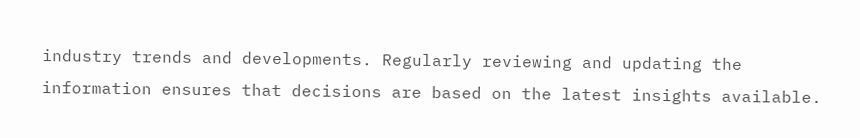industry trends and developments. Regularly reviewing and updating the information ensures that decisions are based on the latest insights available.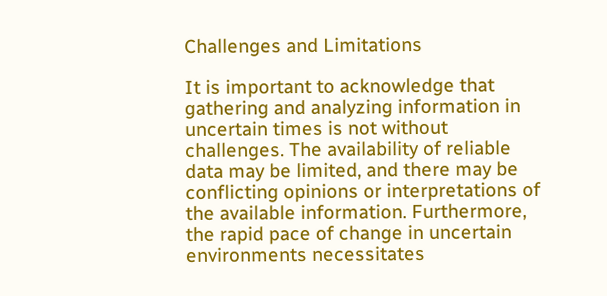Challenges and Limitations

It is important to acknowledge that gathering and analyzing information in uncertain times is not without challenges. The availability of reliable data may be limited, and there may be conflicting opinions or interpretations of the available information. Furthermore, the rapid pace of change in uncertain environments necessitates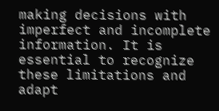making decisions with imperfect and incomplete information. It is essential to recognize these limitations and adapt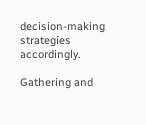decision-making strategies accordingly.

Gathering and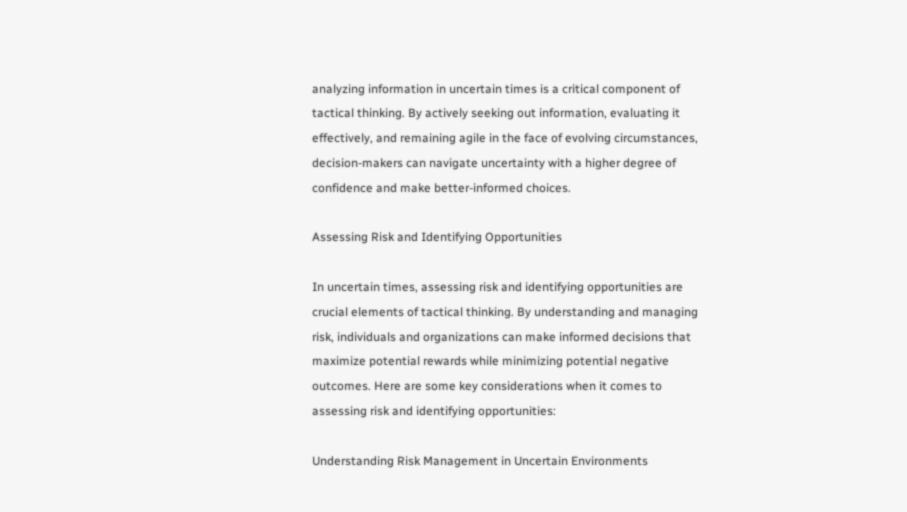analyzing information in uncertain times is a critical component of tactical thinking. By actively seeking out information, evaluating it effectively, and remaining agile in the face of evolving circumstances, decision-makers can navigate uncertainty with a higher degree of confidence and make better-informed choices.

Assessing Risk and Identifying Opportunities

In uncertain times, assessing risk and identifying opportunities are crucial elements of tactical thinking. By understanding and managing risk, individuals and organizations can make informed decisions that maximize potential rewards while minimizing potential negative outcomes. Here are some key considerations when it comes to assessing risk and identifying opportunities:

Understanding Risk Management in Uncertain Environments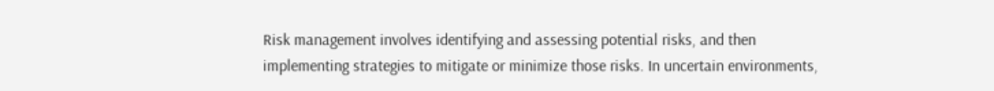Risk management involves identifying and assessing potential risks, and then implementing strategies to mitigate or minimize those risks. In uncertain environments,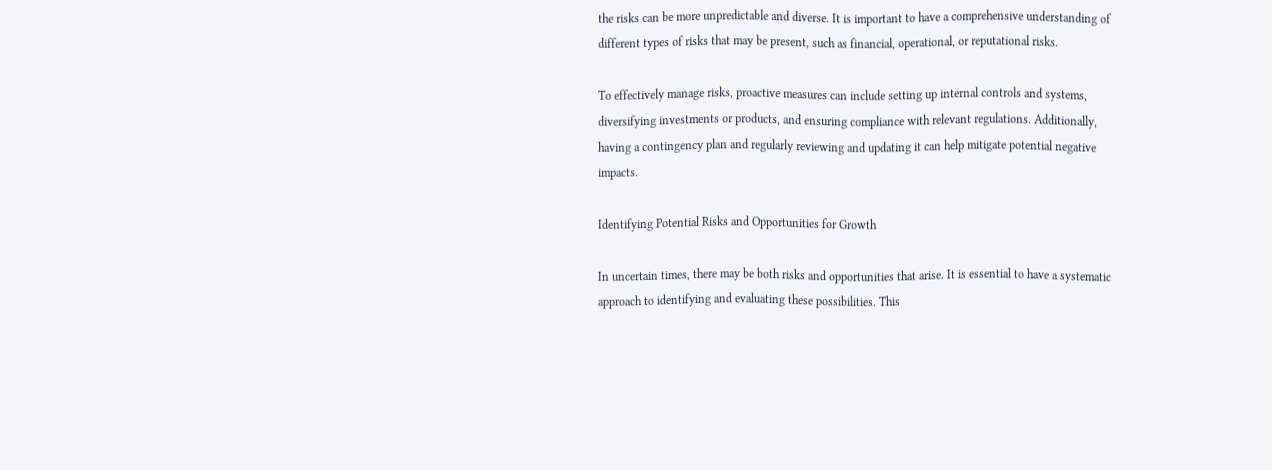the risks can be more unpredictable and diverse. It is important to have a comprehensive understanding of different types of risks that may be present, such as financial, operational, or reputational risks.

To effectively manage risks, proactive measures can include setting up internal controls and systems, diversifying investments or products, and ensuring compliance with relevant regulations. Additionally, having a contingency plan and regularly reviewing and updating it can help mitigate potential negative impacts.

Identifying Potential Risks and Opportunities for Growth

In uncertain times, there may be both risks and opportunities that arise. It is essential to have a systematic approach to identifying and evaluating these possibilities. This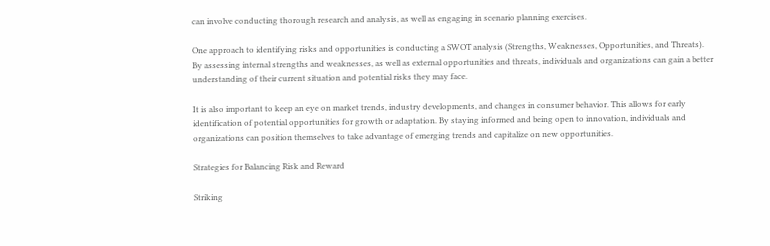can involve conducting thorough research and analysis, as well as engaging in scenario planning exercises.

One approach to identifying risks and opportunities is conducting a SWOT analysis (Strengths, Weaknesses, Opportunities, and Threats). By assessing internal strengths and weaknesses, as well as external opportunities and threats, individuals and organizations can gain a better understanding of their current situation and potential risks they may face.

It is also important to keep an eye on market trends, industry developments, and changes in consumer behavior. This allows for early identification of potential opportunities for growth or adaptation. By staying informed and being open to innovation, individuals and organizations can position themselves to take advantage of emerging trends and capitalize on new opportunities.

Strategies for Balancing Risk and Reward

Striking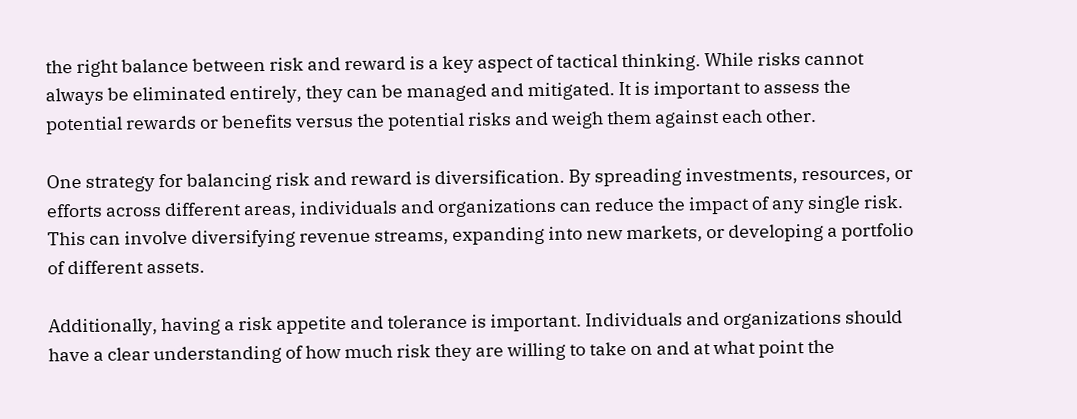the right balance between risk and reward is a key aspect of tactical thinking. While risks cannot always be eliminated entirely, they can be managed and mitigated. It is important to assess the potential rewards or benefits versus the potential risks and weigh them against each other.

One strategy for balancing risk and reward is diversification. By spreading investments, resources, or efforts across different areas, individuals and organizations can reduce the impact of any single risk. This can involve diversifying revenue streams, expanding into new markets, or developing a portfolio of different assets.

Additionally, having a risk appetite and tolerance is important. Individuals and organizations should have a clear understanding of how much risk they are willing to take on and at what point the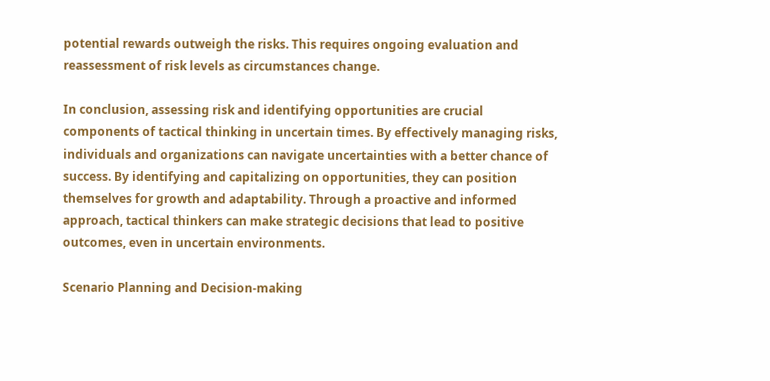potential rewards outweigh the risks. This requires ongoing evaluation and reassessment of risk levels as circumstances change.

In conclusion, assessing risk and identifying opportunities are crucial components of tactical thinking in uncertain times. By effectively managing risks, individuals and organizations can navigate uncertainties with a better chance of success. By identifying and capitalizing on opportunities, they can position themselves for growth and adaptability. Through a proactive and informed approach, tactical thinkers can make strategic decisions that lead to positive outcomes, even in uncertain environments.

Scenario Planning and Decision-making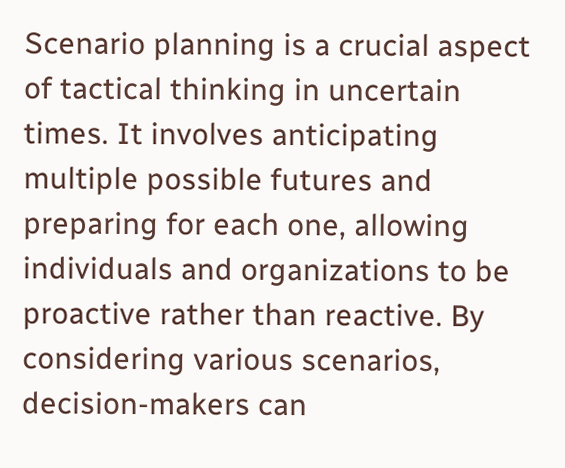Scenario planning is a crucial aspect of tactical thinking in uncertain times. It involves anticipating multiple possible futures and preparing for each one, allowing individuals and organizations to be proactive rather than reactive. By considering various scenarios, decision-makers can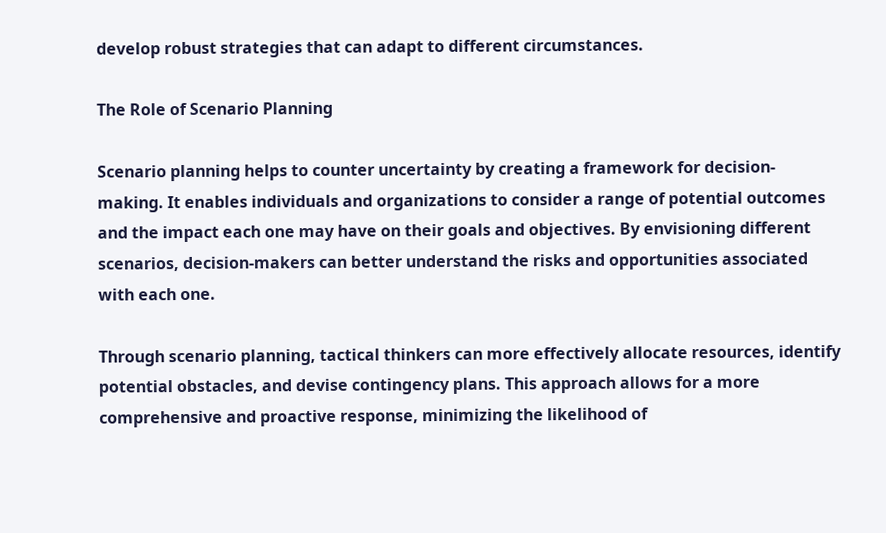develop robust strategies that can adapt to different circumstances.

The Role of Scenario Planning

Scenario planning helps to counter uncertainty by creating a framework for decision-making. It enables individuals and organizations to consider a range of potential outcomes and the impact each one may have on their goals and objectives. By envisioning different scenarios, decision-makers can better understand the risks and opportunities associated with each one.

Through scenario planning, tactical thinkers can more effectively allocate resources, identify potential obstacles, and devise contingency plans. This approach allows for a more comprehensive and proactive response, minimizing the likelihood of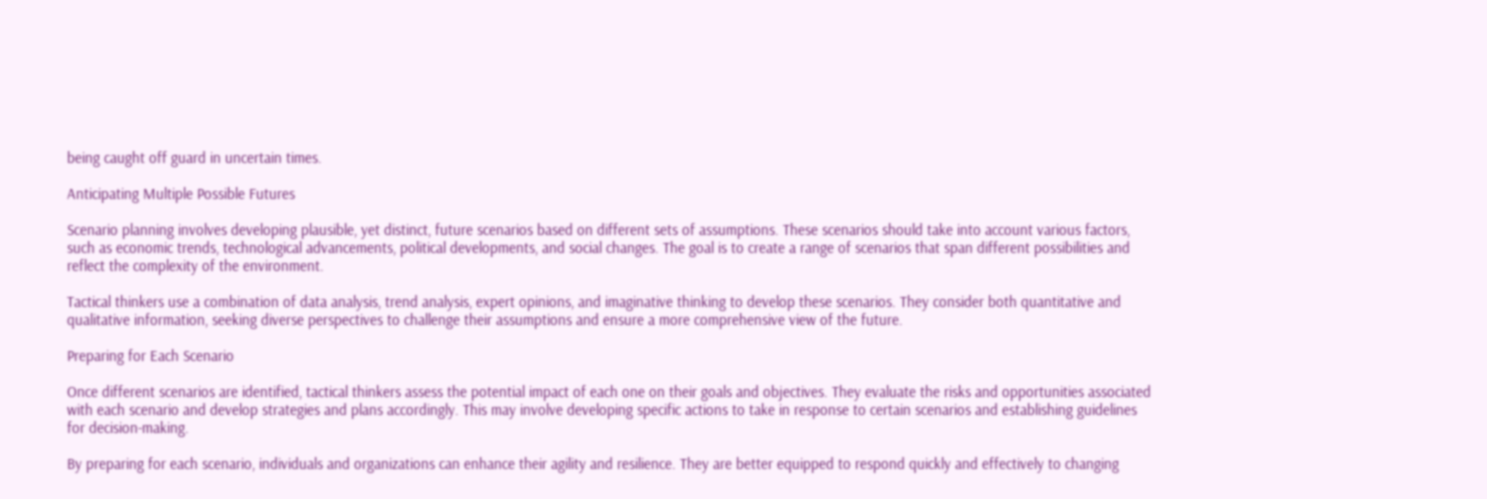being caught off guard in uncertain times.

Anticipating Multiple Possible Futures

Scenario planning involves developing plausible, yet distinct, future scenarios based on different sets of assumptions. These scenarios should take into account various factors, such as economic trends, technological advancements, political developments, and social changes. The goal is to create a range of scenarios that span different possibilities and reflect the complexity of the environment.

Tactical thinkers use a combination of data analysis, trend analysis, expert opinions, and imaginative thinking to develop these scenarios. They consider both quantitative and qualitative information, seeking diverse perspectives to challenge their assumptions and ensure a more comprehensive view of the future.

Preparing for Each Scenario

Once different scenarios are identified, tactical thinkers assess the potential impact of each one on their goals and objectives. They evaluate the risks and opportunities associated with each scenario and develop strategies and plans accordingly. This may involve developing specific actions to take in response to certain scenarios and establishing guidelines for decision-making.

By preparing for each scenario, individuals and organizations can enhance their agility and resilience. They are better equipped to respond quickly and effectively to changing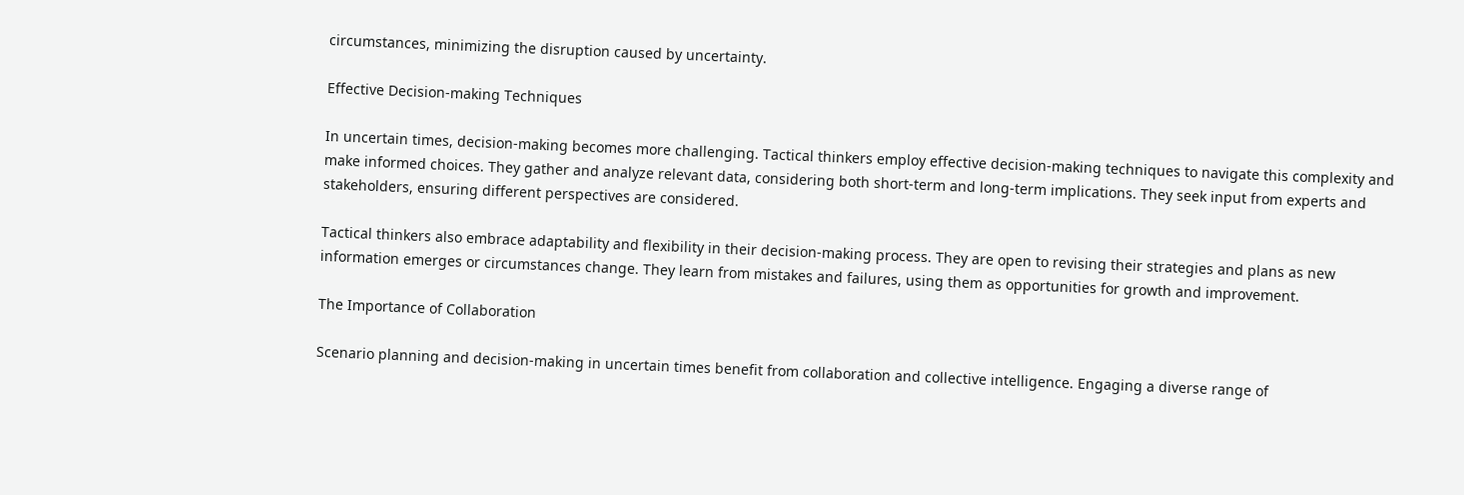circumstances, minimizing the disruption caused by uncertainty.

Effective Decision-making Techniques

In uncertain times, decision-making becomes more challenging. Tactical thinkers employ effective decision-making techniques to navigate this complexity and make informed choices. They gather and analyze relevant data, considering both short-term and long-term implications. They seek input from experts and stakeholders, ensuring different perspectives are considered.

Tactical thinkers also embrace adaptability and flexibility in their decision-making process. They are open to revising their strategies and plans as new information emerges or circumstances change. They learn from mistakes and failures, using them as opportunities for growth and improvement.

The Importance of Collaboration

Scenario planning and decision-making in uncertain times benefit from collaboration and collective intelligence. Engaging a diverse range of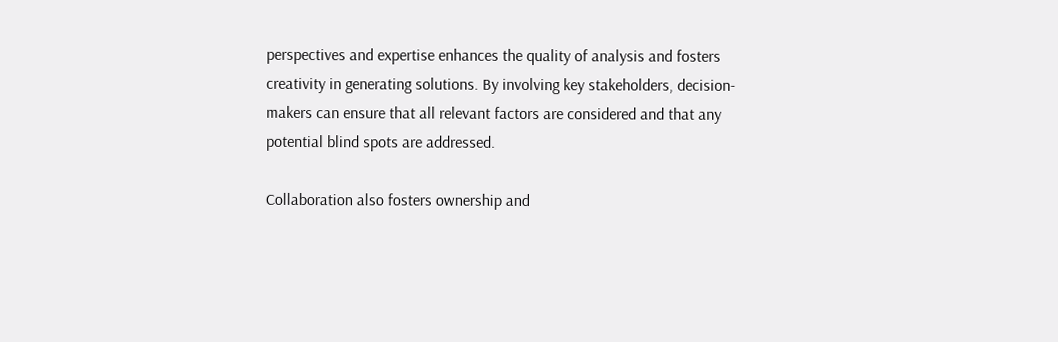perspectives and expertise enhances the quality of analysis and fosters creativity in generating solutions. By involving key stakeholders, decision-makers can ensure that all relevant factors are considered and that any potential blind spots are addressed.

Collaboration also fosters ownership and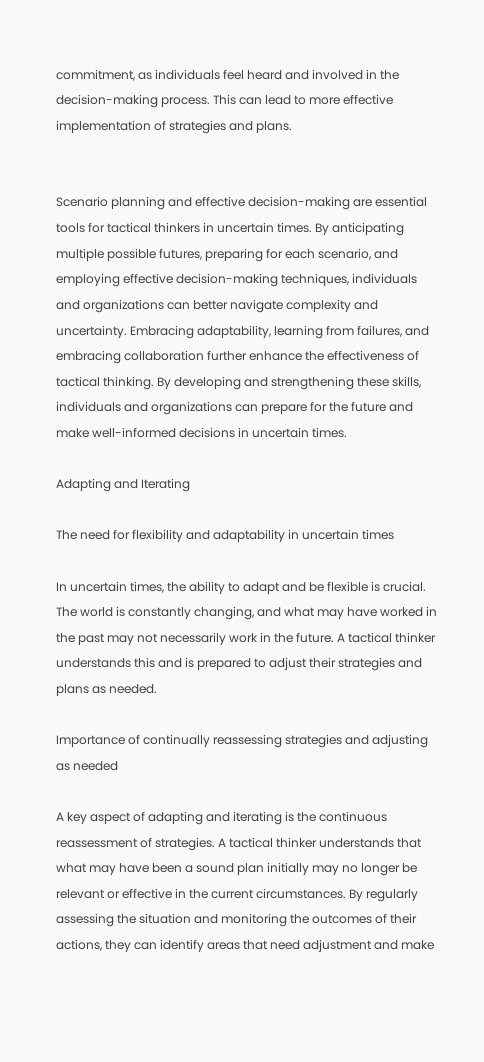commitment, as individuals feel heard and involved in the decision-making process. This can lead to more effective implementation of strategies and plans.


Scenario planning and effective decision-making are essential tools for tactical thinkers in uncertain times. By anticipating multiple possible futures, preparing for each scenario, and employing effective decision-making techniques, individuals and organizations can better navigate complexity and uncertainty. Embracing adaptability, learning from failures, and embracing collaboration further enhance the effectiveness of tactical thinking. By developing and strengthening these skills, individuals and organizations can prepare for the future and make well-informed decisions in uncertain times.

Adapting and Iterating

The need for flexibility and adaptability in uncertain times

In uncertain times, the ability to adapt and be flexible is crucial. The world is constantly changing, and what may have worked in the past may not necessarily work in the future. A tactical thinker understands this and is prepared to adjust their strategies and plans as needed.

Importance of continually reassessing strategies and adjusting as needed

A key aspect of adapting and iterating is the continuous reassessment of strategies. A tactical thinker understands that what may have been a sound plan initially may no longer be relevant or effective in the current circumstances. By regularly assessing the situation and monitoring the outcomes of their actions, they can identify areas that need adjustment and make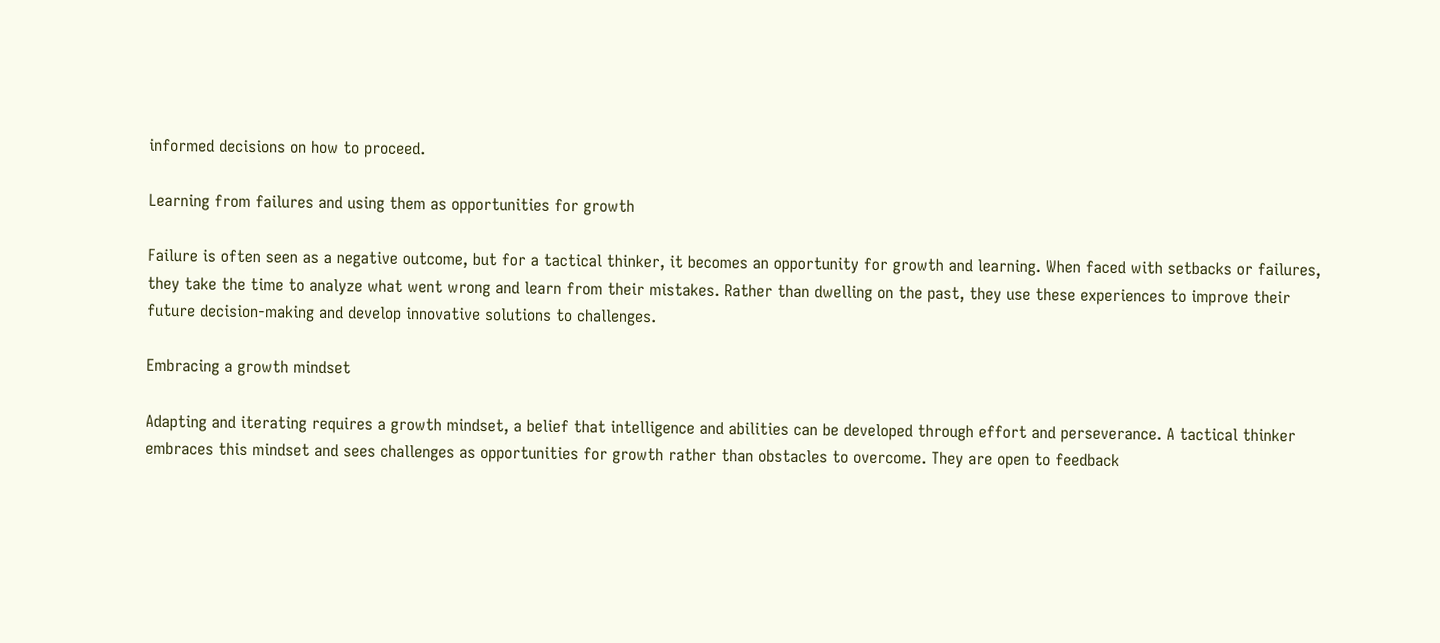informed decisions on how to proceed.

Learning from failures and using them as opportunities for growth

Failure is often seen as a negative outcome, but for a tactical thinker, it becomes an opportunity for growth and learning. When faced with setbacks or failures, they take the time to analyze what went wrong and learn from their mistakes. Rather than dwelling on the past, they use these experiences to improve their future decision-making and develop innovative solutions to challenges.

Embracing a growth mindset

Adapting and iterating requires a growth mindset, a belief that intelligence and abilities can be developed through effort and perseverance. A tactical thinker embraces this mindset and sees challenges as opportunities for growth rather than obstacles to overcome. They are open to feedback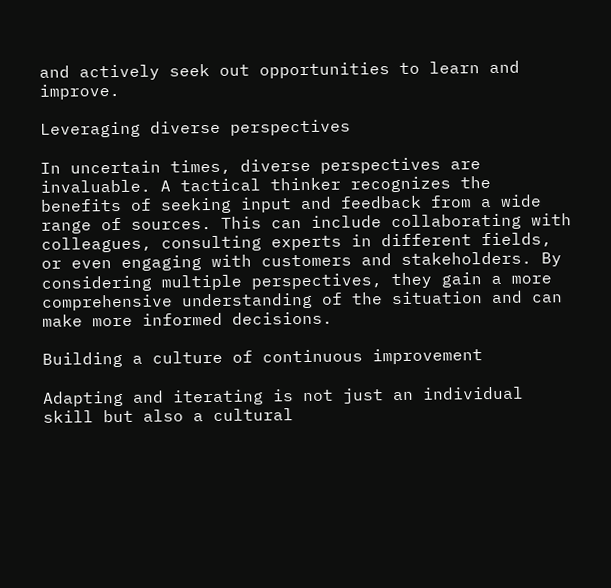and actively seek out opportunities to learn and improve.

Leveraging diverse perspectives

In uncertain times, diverse perspectives are invaluable. A tactical thinker recognizes the benefits of seeking input and feedback from a wide range of sources. This can include collaborating with colleagues, consulting experts in different fields, or even engaging with customers and stakeholders. By considering multiple perspectives, they gain a more comprehensive understanding of the situation and can make more informed decisions.

Building a culture of continuous improvement

Adapting and iterating is not just an individual skill but also a cultural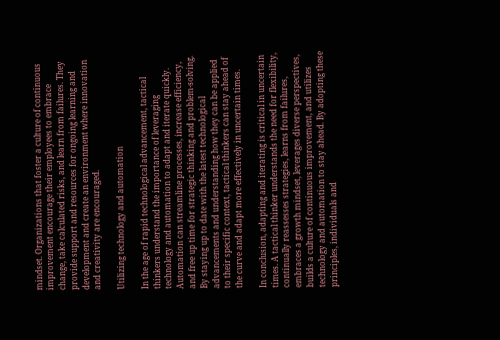mindset. Organizations that foster a culture of continuous improvement encourage their employees to embrace change, take calculated risks, and learn from failures. They provide support and resources for ongoing learning and development and create an environment where innovation and creativity are encouraged.

Utilizing technology and automation

In the age of rapid technological advancement, tactical thinkers understand the importance of leveraging technology and automation to adapt and iterate quickly. Automation can streamline processes, increase efficiency, and free up time for strategic thinking and problem-solving. By staying up to date with the latest technological advancements and understanding how they can be applied to their specific context, tactical thinkers can stay ahead of the curve and adapt more effectively in uncertain times.

In conclusion, adapting and iterating is critical in uncertain times. A tactical thinker understands the need for flexibility, continually reassesses strategies, learns from failures, embraces a growth mindset, leverages diverse perspectives, builds a culture of continuous improvement, and utilizes technology and automation to stay ahead. By adopting these principles, individuals and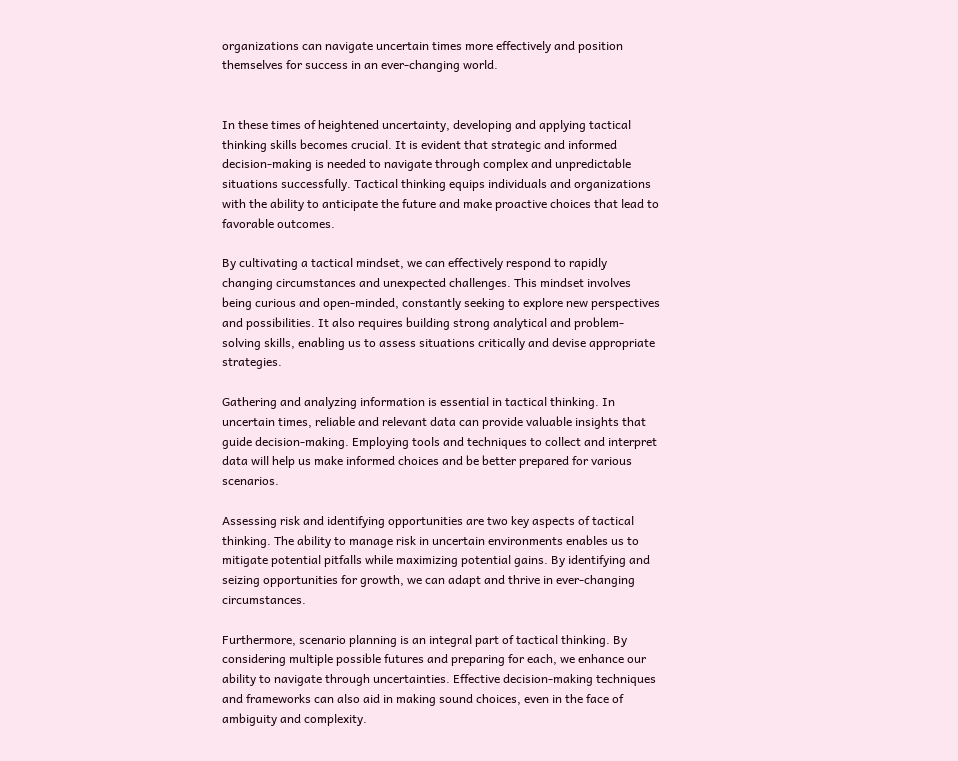organizations can navigate uncertain times more effectively and position themselves for success in an ever-changing world.


In these times of heightened uncertainty, developing and applying tactical thinking skills becomes crucial. It is evident that strategic and informed decision-making is needed to navigate through complex and unpredictable situations successfully. Tactical thinking equips individuals and organizations with the ability to anticipate the future and make proactive choices that lead to favorable outcomes.

By cultivating a tactical mindset, we can effectively respond to rapidly changing circumstances and unexpected challenges. This mindset involves being curious and open-minded, constantly seeking to explore new perspectives and possibilities. It also requires building strong analytical and problem-solving skills, enabling us to assess situations critically and devise appropriate strategies.

Gathering and analyzing information is essential in tactical thinking. In uncertain times, reliable and relevant data can provide valuable insights that guide decision-making. Employing tools and techniques to collect and interpret data will help us make informed choices and be better prepared for various scenarios.

Assessing risk and identifying opportunities are two key aspects of tactical thinking. The ability to manage risk in uncertain environments enables us to mitigate potential pitfalls while maximizing potential gains. By identifying and seizing opportunities for growth, we can adapt and thrive in ever-changing circumstances.

Furthermore, scenario planning is an integral part of tactical thinking. By considering multiple possible futures and preparing for each, we enhance our ability to navigate through uncertainties. Effective decision-making techniques and frameworks can also aid in making sound choices, even in the face of ambiguity and complexity.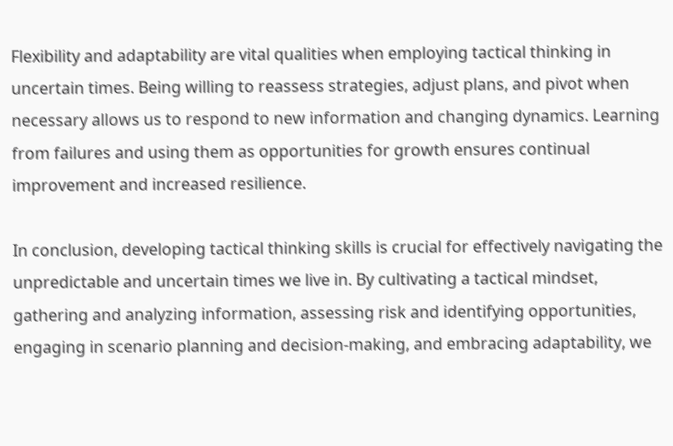Flexibility and adaptability are vital qualities when employing tactical thinking in uncertain times. Being willing to reassess strategies, adjust plans, and pivot when necessary allows us to respond to new information and changing dynamics. Learning from failures and using them as opportunities for growth ensures continual improvement and increased resilience.

In conclusion, developing tactical thinking skills is crucial for effectively navigating the unpredictable and uncertain times we live in. By cultivating a tactical mindset, gathering and analyzing information, assessing risk and identifying opportunities, engaging in scenario planning and decision-making, and embracing adaptability, we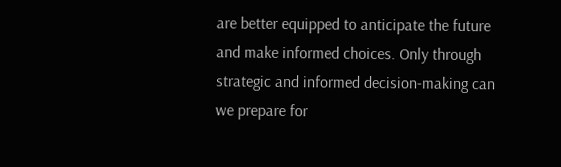are better equipped to anticipate the future and make informed choices. Only through strategic and informed decision-making can we prepare for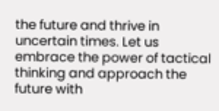the future and thrive in uncertain times. Let us embrace the power of tactical thinking and approach the future with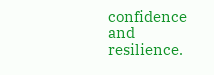confidence and resilience.